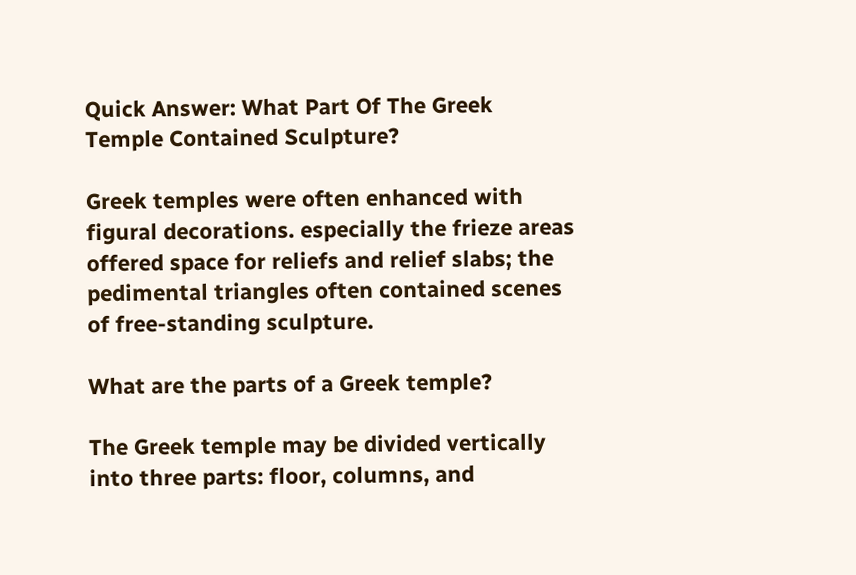Quick Answer: What Part Of The Greek Temple Contained Sculpture?

Greek temples were often enhanced with figural decorations. especially the frieze areas offered space for reliefs and relief slabs; the pedimental triangles often contained scenes of free-standing sculpture.

What are the parts of a Greek temple?

The Greek temple may be divided vertically into three parts: floor, columns, and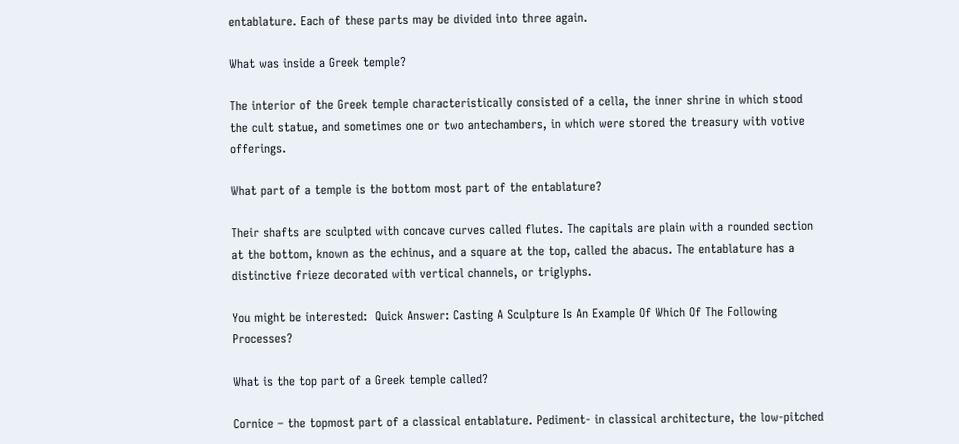entablature. Each of these parts may be divided into three again.

What was inside a Greek temple?

The interior of the Greek temple characteristically consisted of a cella, the inner shrine in which stood the cult statue, and sometimes one or two antechambers, in which were stored the treasury with votive offerings.

What part of a temple is the bottom most part of the entablature?

Their shafts are sculpted with concave curves called flutes. The capitals are plain with a rounded section at the bottom, known as the echinus, and a square at the top, called the abacus. The entablature has a distinctive frieze decorated with vertical channels, or triglyphs.

You might be interested:  Quick Answer: Casting A Sculpture Is An Example Of Which Of The Following Processes?

What is the top part of a Greek temple called?

Cornice – the topmost part of a classical entablature. Pediment- in classical architecture, the low-pitched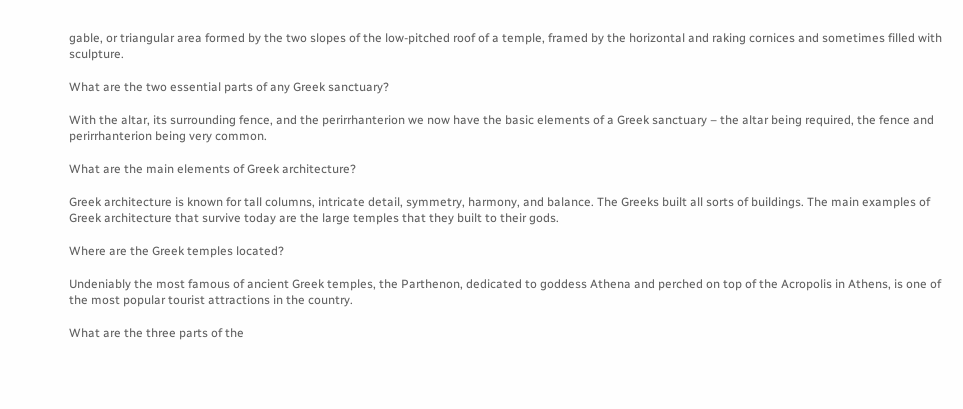gable, or triangular area formed by the two slopes of the low-pitched roof of a temple, framed by the horizontal and raking cornices and sometimes filled with sculpture.

What are the two essential parts of any Greek sanctuary?

With the altar, its surrounding fence, and the perirrhanterion we now have the basic elements of a Greek sanctuary – the altar being required, the fence and perirrhanterion being very common.

What are the main elements of Greek architecture?

Greek architecture is known for tall columns, intricate detail, symmetry, harmony, and balance. The Greeks built all sorts of buildings. The main examples of Greek architecture that survive today are the large temples that they built to their gods.

Where are the Greek temples located?

Undeniably the most famous of ancient Greek temples, the Parthenon, dedicated to goddess Athena and perched on top of the Acropolis in Athens, is one of the most popular tourist attractions in the country.

What are the three parts of the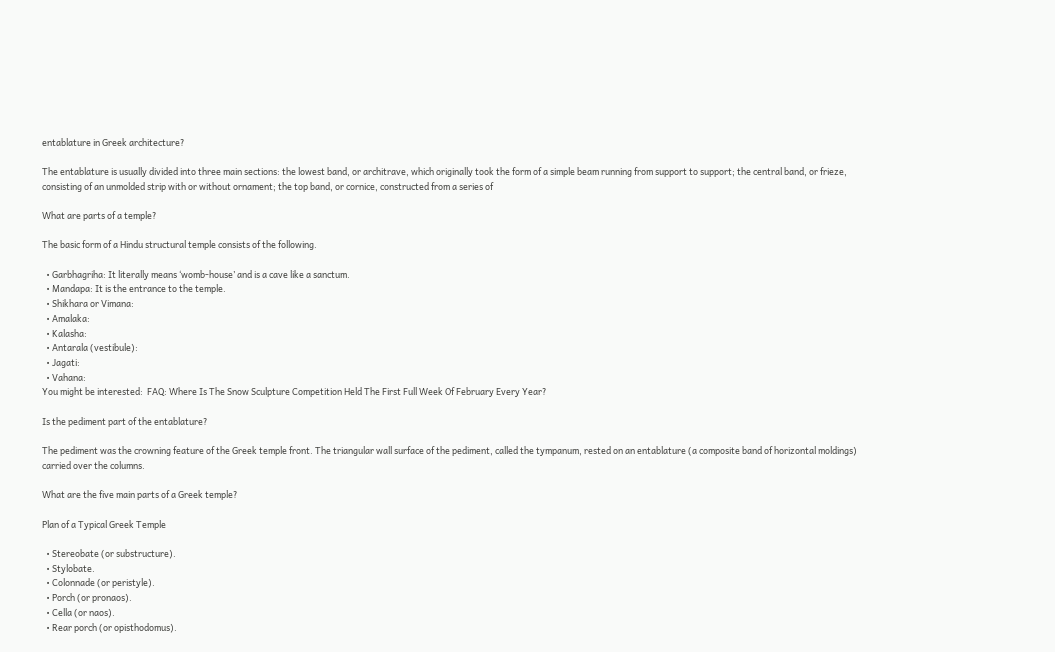entablature in Greek architecture?

The entablature is usually divided into three main sections: the lowest band, or architrave, which originally took the form of a simple beam running from support to support; the central band, or frieze, consisting of an unmolded strip with or without ornament; the top band, or cornice, constructed from a series of

What are parts of a temple?

The basic form of a Hindu structural temple consists of the following.

  • Garbhagriha: It literally means ‘womb-house’ and is a cave like a sanctum.
  • Mandapa: It is the entrance to the temple.
  • Shikhara or Vimana:
  • Amalaka:
  • Kalasha:
  • Antarala (vestibule):
  • Jagati:
  • Vahana:
You might be interested:  FAQ: Where Is The Snow Sculpture Competition Held The First Full Week Of February Every Year?

Is the pediment part of the entablature?

The pediment was the crowning feature of the Greek temple front. The triangular wall surface of the pediment, called the tympanum, rested on an entablature (a composite band of horizontal moldings) carried over the columns.

What are the five main parts of a Greek temple?

Plan of a Typical Greek Temple

  • Stereobate (or substructure).
  • Stylobate.
  • Colonnade (or peristyle).
  • Porch (or pronaos).
  • Cella (or naos).
  • Rear porch (or opisthodomus).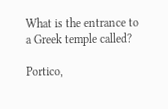What is the entrance to a Greek temple called?

Portico,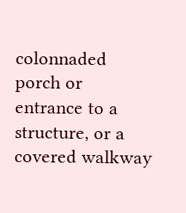colonnaded porch or entrance to a structure, or a covered walkway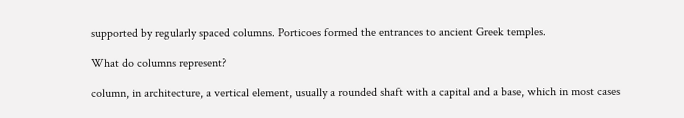supported by regularly spaced columns. Porticoes formed the entrances to ancient Greek temples.

What do columns represent?

column, in architecture, a vertical element, usually a rounded shaft with a capital and a base, which in most cases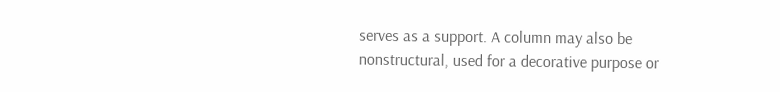serves as a support. A column may also be nonstructural, used for a decorative purpose or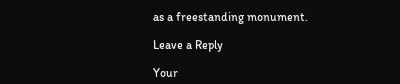as a freestanding monument.

Leave a Reply

Your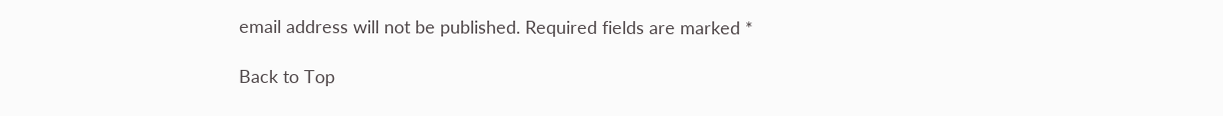email address will not be published. Required fields are marked *

Back to Top